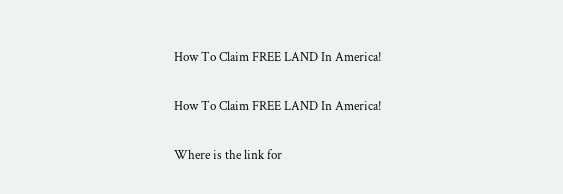How To Claim FREE LAND In America!

How To Claim FREE LAND In America!

Where is the link for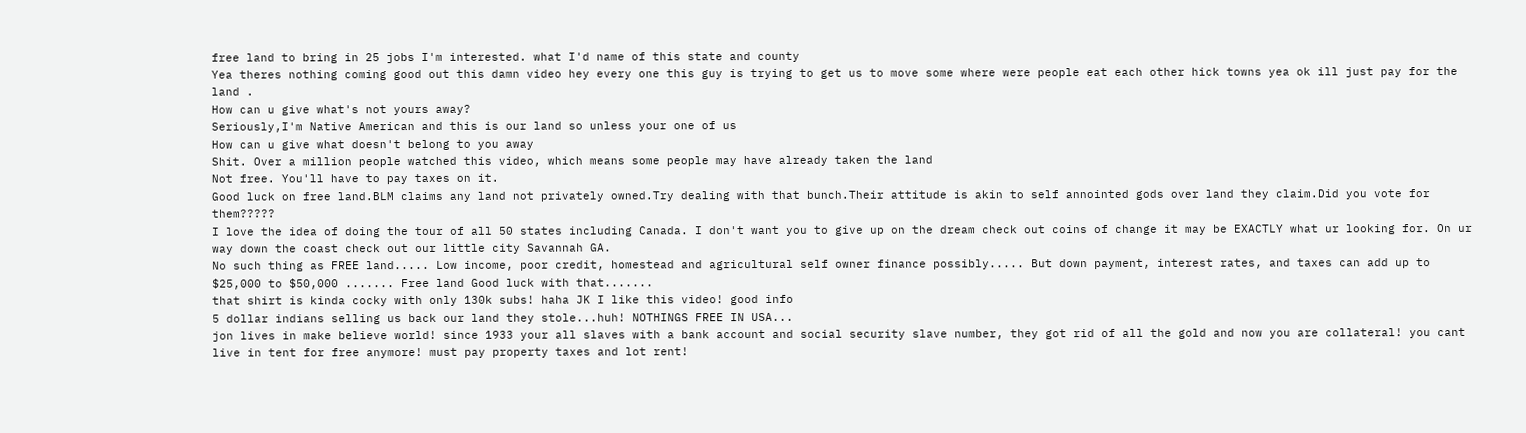free land to bring in 25 jobs I'm interested. what I'd name of this state and county
Yea theres nothing coming good out this damn video hey every one this guy is trying to get us to move some where were people eat each other hick towns yea ok ill just pay for the land .
How can u give what's not yours away?
Seriously,I'm Native American and this is our land so unless your one of us
How can u give what doesn't belong to you away
Shit. Over a million people watched this video, which means some people may have already taken the land
Not free. You'll have to pay taxes on it.
Good luck on free land.BLM claims any land not privately owned.Try dealing with that bunch.Their attitude is akin to self annointed gods over land they claim.Did you vote for them?????
I love the idea of doing the tour of all 50 states including Canada. I don't want you to give up on the dream check out coins of change it may be EXACTLY what ur looking for. On ur way down the coast check out our little city Savannah GA.
No such thing as FREE land..... Low income, poor credit, homestead and agricultural self owner finance possibly..... But down payment, interest rates, and taxes can add up to $25,000 to $50,000 ....... Free land Good luck with that.......
that shirt is kinda cocky with only 130k subs! haha JK I like this video! good info
5 dollar indians selling us back our land they stole...huh! NOTHINGS FREE IN USA...
jon lives in make believe world! since 1933 your all slaves with a bank account and social security slave number, they got rid of all the gold and now you are collateral! you cant live in tent for free anymore! must pay property taxes and lot rent!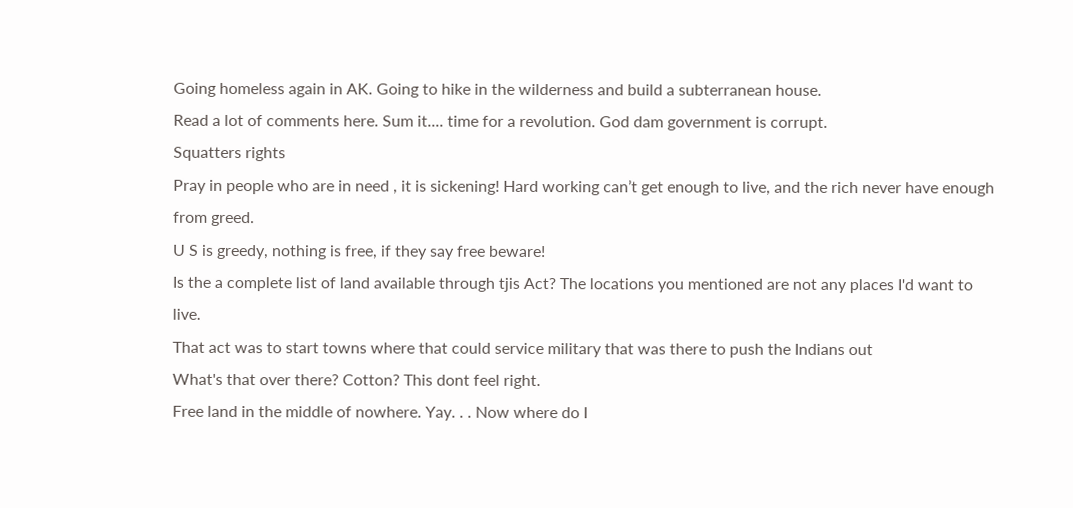Going homeless again in AK. Going to hike in the wilderness and build a subterranean house.
Read a lot of comments here. Sum it.... time for a revolution. God dam government is corrupt.
Squatters rights
Pray in people who are in need , it is sickening! Hard working can’t get enough to live, and the rich never have enough from greed.
U S is greedy, nothing is free, if they say free beware!
Is the a complete list of land available through tjis Act? The locations you mentioned are not any places I'd want to live.
That act was to start towns where that could service military that was there to push the Indians out
What's that over there? Cotton? This dont feel right.
Free land in the middle of nowhere. Yay. . . Now where do I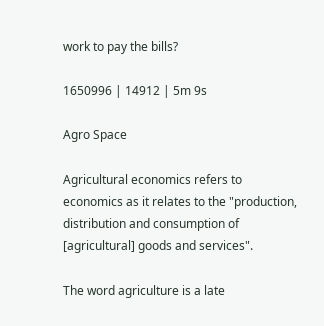work to pay the bills?

1650996 | 14912 | 5m 9s

Agro Space

Agricultural economics refers to economics as it relates to the "production, distribution and consumption of [agricultural] goods and services".

The word agriculture is a late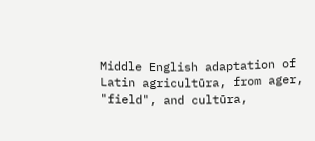Middle English adaptation of Latin agricultūra, from ager, "field", and cultūra,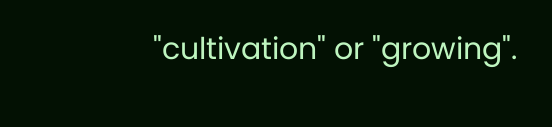"cultivation" or "growing".